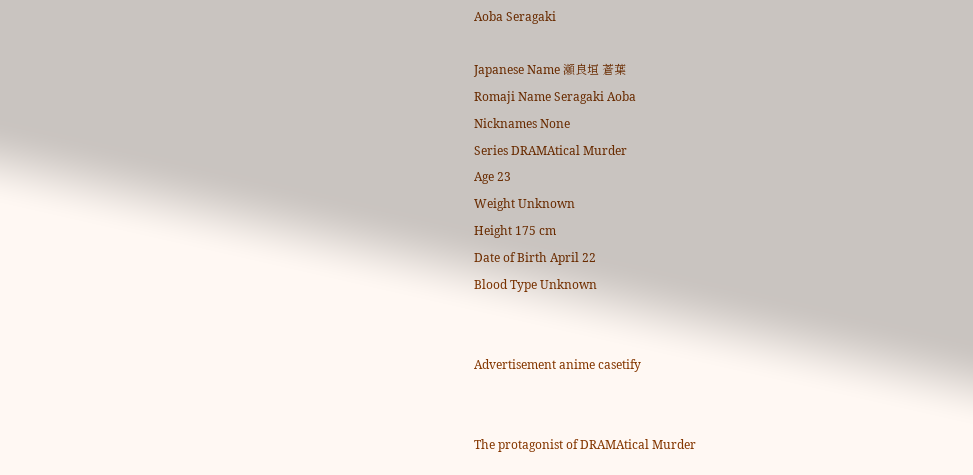Aoba Seragaki

Japanese Name 瀬良垣 蒼葉
Romaji Name Seragaki Aoba
Nicknames None
Series DRAMAtical Murder
Age 23
Weight Unknown
Height 175 cm
Date of Birth April 22
Blood Type Unknown


Advertisement anime casetify


The protagonist of DRAMAtical Murder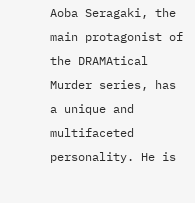Aoba Seragaki, the main protagonist of the DRAMAtical Murder series, has a unique and multifaceted personality. He is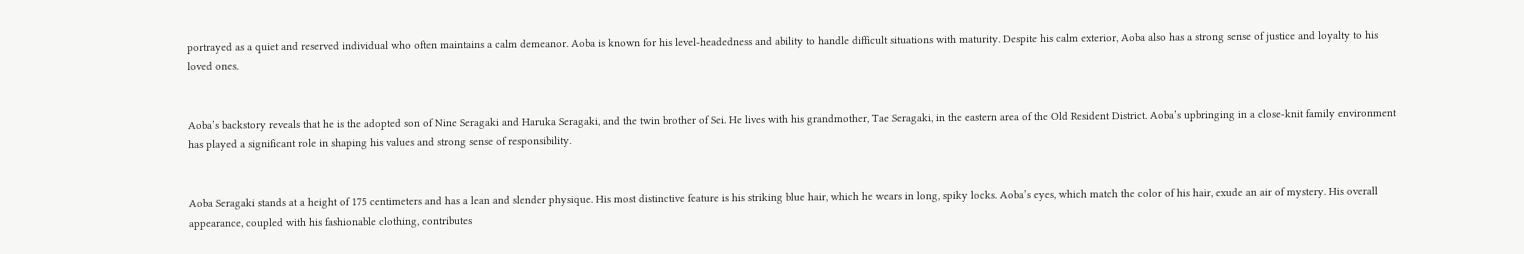portrayed as a quiet and reserved individual who often maintains a calm demeanor. Aoba is known for his level-headedness and ability to handle difficult situations with maturity. Despite his calm exterior, Aoba also has a strong sense of justice and loyalty to his loved ones.


Aoba’s backstory reveals that he is the adopted son of Nine Seragaki and Haruka Seragaki, and the twin brother of Sei. He lives with his grandmother, Tae Seragaki, in the eastern area of the Old Resident District. Aoba’s upbringing in a close-knit family environment has played a significant role in shaping his values and strong sense of responsibility.


Aoba Seragaki stands at a height of 175 centimeters and has a lean and slender physique. His most distinctive feature is his striking blue hair, which he wears in long, spiky locks. Aoba’s eyes, which match the color of his hair, exude an air of mystery. His overall appearance, coupled with his fashionable clothing, contributes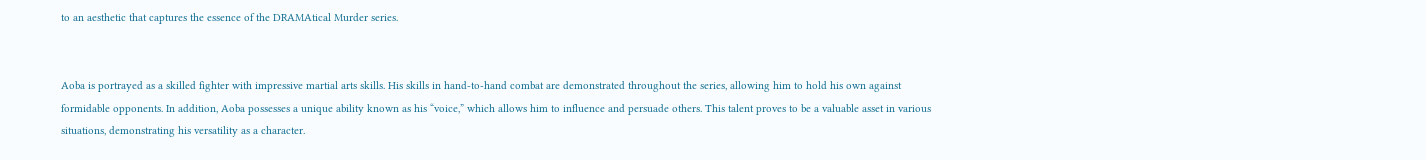to an aesthetic that captures the essence of the DRAMAtical Murder series.


Aoba is portrayed as a skilled fighter with impressive martial arts skills. His skills in hand-to-hand combat are demonstrated throughout the series, allowing him to hold his own against formidable opponents. In addition, Aoba possesses a unique ability known as his “voice,” which allows him to influence and persuade others. This talent proves to be a valuable asset in various situations, demonstrating his versatility as a character.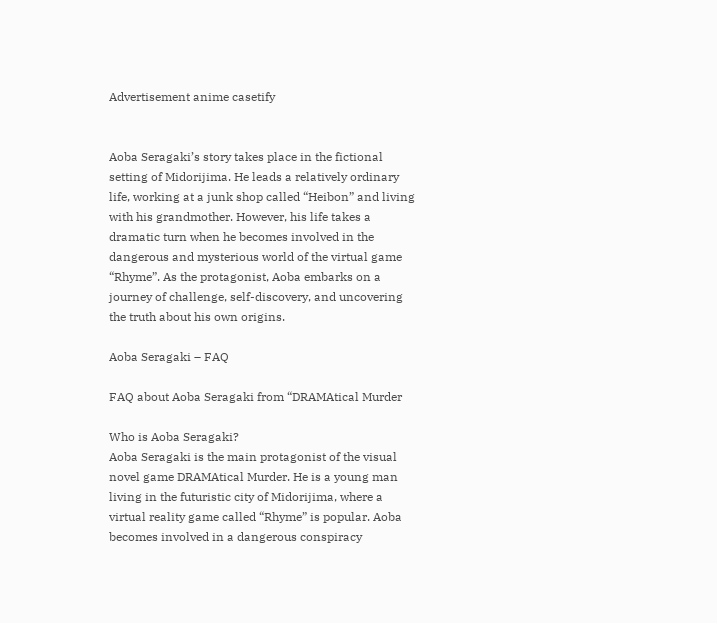Advertisement anime casetify


Aoba Seragaki’s story takes place in the fictional setting of Midorijima. He leads a relatively ordinary life, working at a junk shop called “Heibon” and living with his grandmother. However, his life takes a dramatic turn when he becomes involved in the dangerous and mysterious world of the virtual game “Rhyme”. As the protagonist, Aoba embarks on a journey of challenge, self-discovery, and uncovering the truth about his own origins.

Aoba Seragaki – FAQ

FAQ about Aoba Seragaki from “DRAMAtical Murder

Who is Aoba Seragaki?
Aoba Seragaki is the main protagonist of the visual novel game DRAMAtical Murder. He is a young man living in the futuristic city of Midorijima, where a virtual reality game called “Rhyme” is popular. Aoba becomes involved in a dangerous conspiracy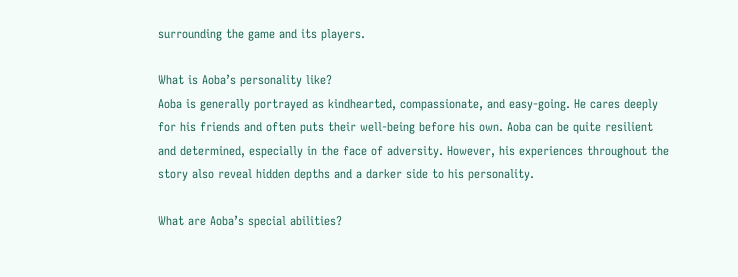surrounding the game and its players.

What is Aoba’s personality like?
Aoba is generally portrayed as kindhearted, compassionate, and easy-going. He cares deeply for his friends and often puts their well-being before his own. Aoba can be quite resilient and determined, especially in the face of adversity. However, his experiences throughout the story also reveal hidden depths and a darker side to his personality.

What are Aoba’s special abilities?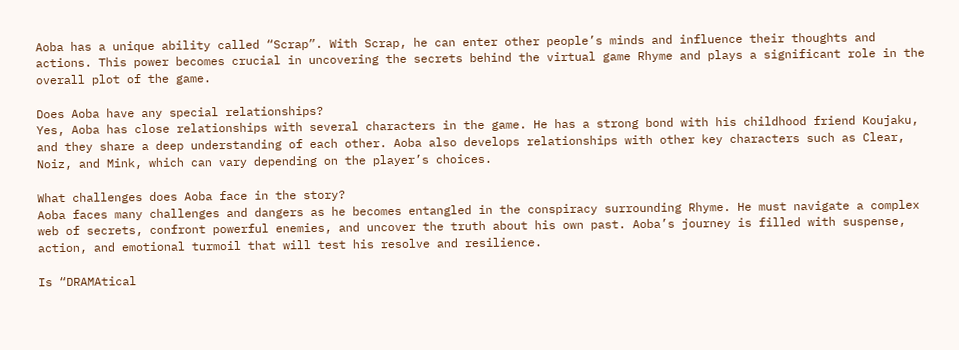Aoba has a unique ability called “Scrap”. With Scrap, he can enter other people’s minds and influence their thoughts and actions. This power becomes crucial in uncovering the secrets behind the virtual game Rhyme and plays a significant role in the overall plot of the game.

Does Aoba have any special relationships?
Yes, Aoba has close relationships with several characters in the game. He has a strong bond with his childhood friend Koujaku, and they share a deep understanding of each other. Aoba also develops relationships with other key characters such as Clear, Noiz, and Mink, which can vary depending on the player’s choices.

What challenges does Aoba face in the story?
Aoba faces many challenges and dangers as he becomes entangled in the conspiracy surrounding Rhyme. He must navigate a complex web of secrets, confront powerful enemies, and uncover the truth about his own past. Aoba’s journey is filled with suspense, action, and emotional turmoil that will test his resolve and resilience.

Is “DRAMAtical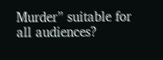Murder” suitable for all audiences?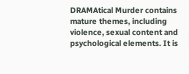DRAMAtical Murder contains mature themes, including violence, sexual content and psychological elements. It is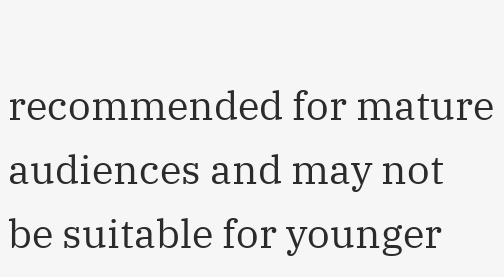recommended for mature audiences and may not be suitable for younger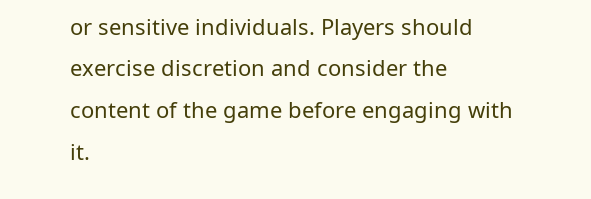or sensitive individuals. Players should exercise discretion and consider the content of the game before engaging with it.